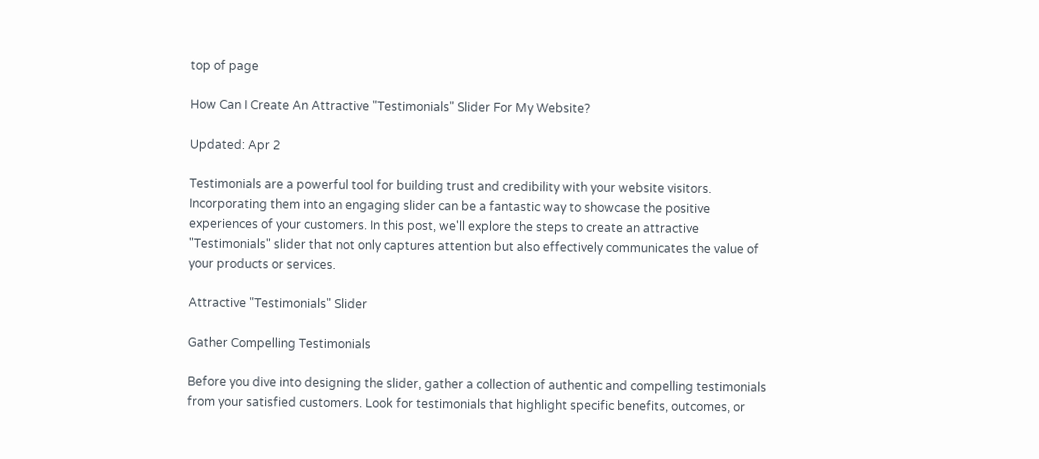top of page

How Can I Create An Attractive "Testimonials" Slider For My Website?

Updated: Apr 2

Testimonials are a powerful tool for building trust and credibility with your website visitors. Incorporating them into an engaging slider can be a fantastic way to showcase the positive experiences of your customers. In this post, we'll explore the steps to create an attractive "Testimonials" slider that not only captures attention but also effectively communicates the value of your products or services.

Attractive "Testimonials" Slider

Gather Compelling Testimonials

Before you dive into designing the slider, gather a collection of authentic and compelling testimonials from your satisfied customers. Look for testimonials that highlight specific benefits, outcomes, or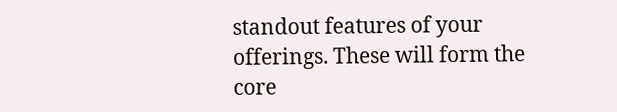standout features of your offerings. These will form the core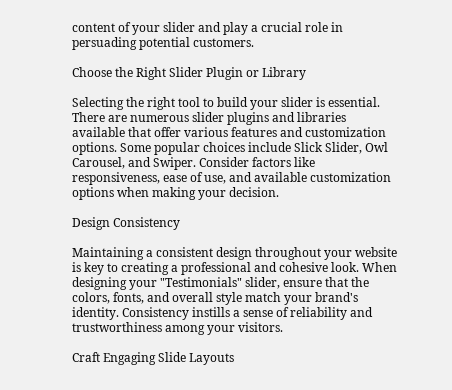content of your slider and play a crucial role in persuading potential customers.

Choose the Right Slider Plugin or Library

Selecting the right tool to build your slider is essential. There are numerous slider plugins and libraries available that offer various features and customization options. Some popular choices include Slick Slider, Owl Carousel, and Swiper. Consider factors like responsiveness, ease of use, and available customization options when making your decision.

Design Consistency

Maintaining a consistent design throughout your website is key to creating a professional and cohesive look. When designing your "Testimonials" slider, ensure that the colors, fonts, and overall style match your brand's identity. Consistency instills a sense of reliability and trustworthiness among your visitors.

Craft Engaging Slide Layouts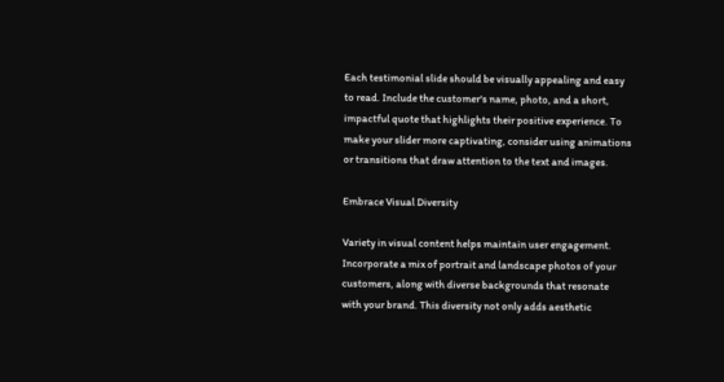Each testimonial slide should be visually appealing and easy to read. Include the customer's name, photo, and a short, impactful quote that highlights their positive experience. To make your slider more captivating, consider using animations or transitions that draw attention to the text and images.

Embrace Visual Diversity

Variety in visual content helps maintain user engagement. Incorporate a mix of portrait and landscape photos of your customers, along with diverse backgrounds that resonate with your brand. This diversity not only adds aesthetic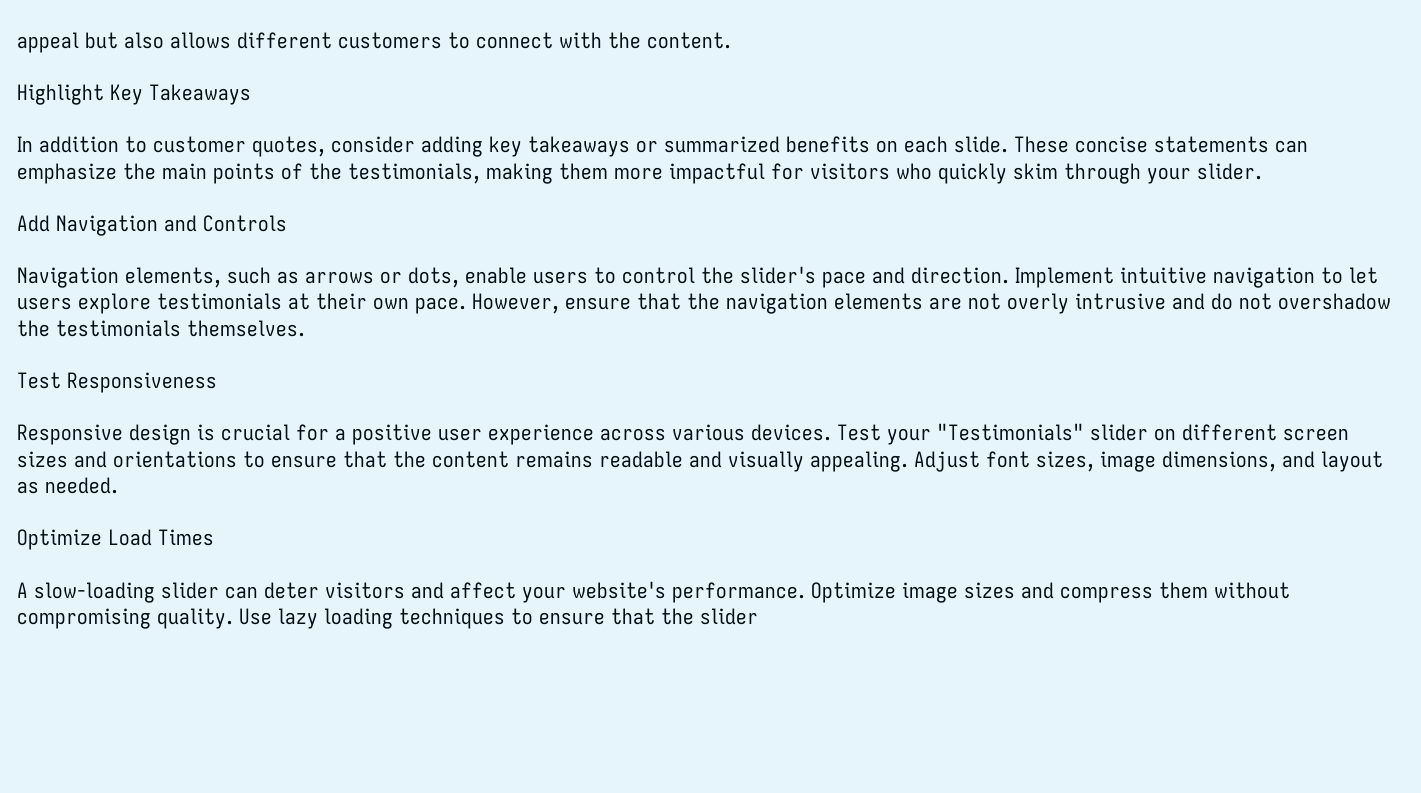appeal but also allows different customers to connect with the content.

Highlight Key Takeaways

In addition to customer quotes, consider adding key takeaways or summarized benefits on each slide. These concise statements can emphasize the main points of the testimonials, making them more impactful for visitors who quickly skim through your slider.

Add Navigation and Controls

Navigation elements, such as arrows or dots, enable users to control the slider's pace and direction. Implement intuitive navigation to let users explore testimonials at their own pace. However, ensure that the navigation elements are not overly intrusive and do not overshadow the testimonials themselves.

Test Responsiveness

Responsive design is crucial for a positive user experience across various devices. Test your "Testimonials" slider on different screen sizes and orientations to ensure that the content remains readable and visually appealing. Adjust font sizes, image dimensions, and layout as needed.

Optimize Load Times

A slow-loading slider can deter visitors and affect your website's performance. Optimize image sizes and compress them without compromising quality. Use lazy loading techniques to ensure that the slider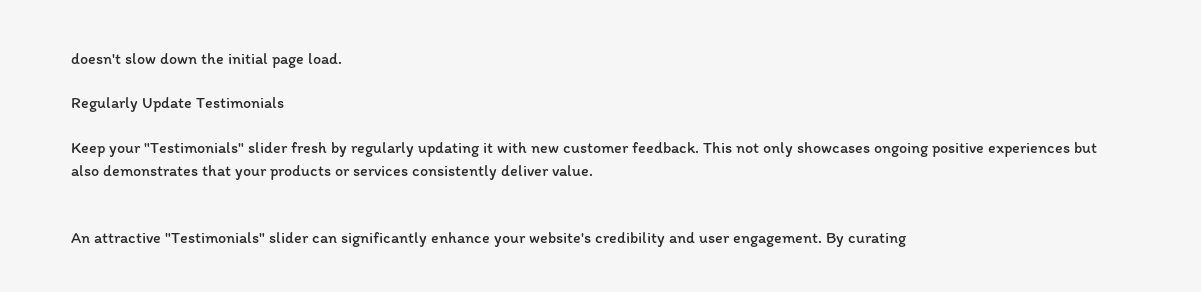doesn't slow down the initial page load.

Regularly Update Testimonials

Keep your "Testimonials" slider fresh by regularly updating it with new customer feedback. This not only showcases ongoing positive experiences but also demonstrates that your products or services consistently deliver value.


An attractive "Testimonials" slider can significantly enhance your website's credibility and user engagement. By curating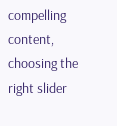compelling content, choosing the right slider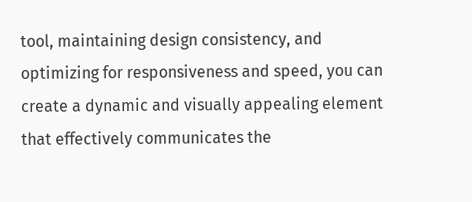tool, maintaining design consistency, and optimizing for responsiveness and speed, you can create a dynamic and visually appealing element that effectively communicates the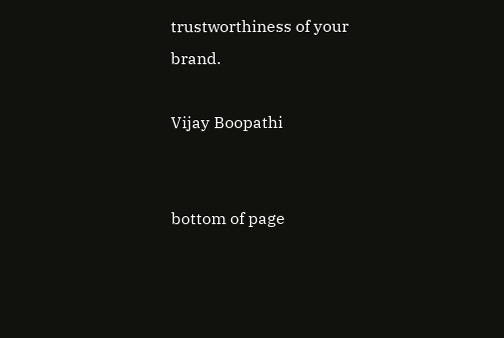trustworthiness of your brand.

Vijay Boopathi


bottom of page